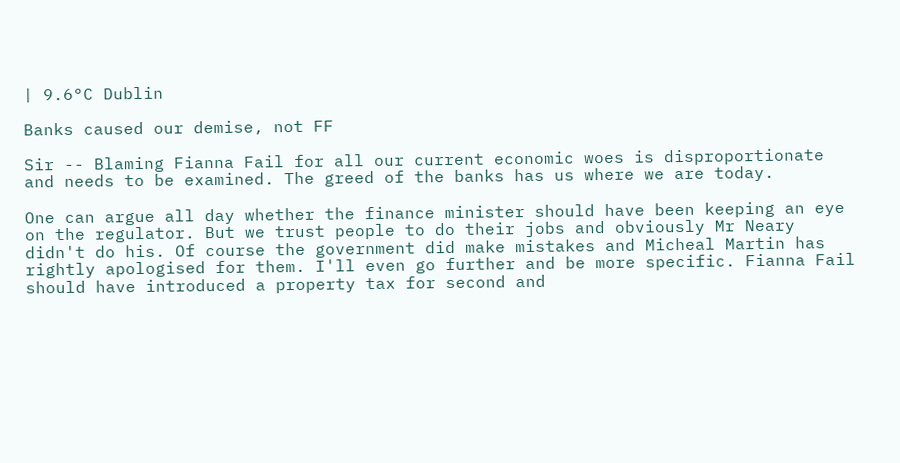| 9.6°C Dublin

Banks caused our demise, not FF

Sir -- Blaming Fianna Fail for all our current economic woes is disproportionate and needs to be examined. The greed of the banks has us where we are today.

One can argue all day whether the finance minister should have been keeping an eye on the regulator. But we trust people to do their jobs and obviously Mr Neary didn't do his. Of course the government did make mistakes and Micheal Martin has rightly apologised for them. I'll even go further and be more specific. Fianna Fail should have introduced a property tax for second and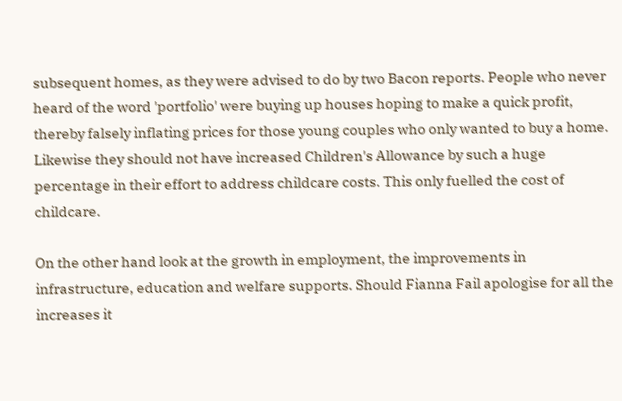subsequent homes, as they were advised to do by two Bacon reports. People who never heard of the word 'portfolio' were buying up houses hoping to make a quick profit, thereby falsely inflating prices for those young couples who only wanted to buy a home. Likewise they should not have increased Children's Allowance by such a huge percentage in their effort to address childcare costs. This only fuelled the cost of childcare.

On the other hand look at the growth in employment, the improvements in infrastructure, education and welfare supports. Should Fianna Fail apologise for all the increases it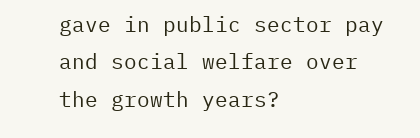gave in public sector pay and social welfare over the growth years?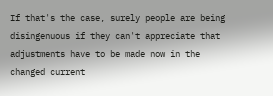If that's the case, surely people are being disingenuous if they can't appreciate that adjustments have to be made now in the changed current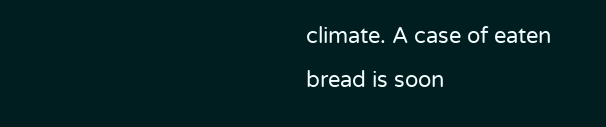climate. A case of eaten bread is soon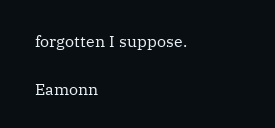forgotten I suppose.

Eamonn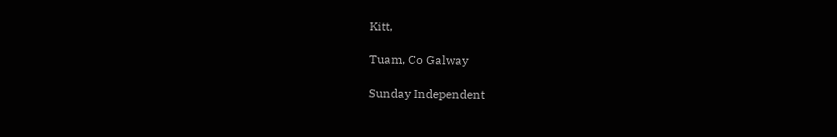Kitt,

Tuam, Co Galway

Sunday Independent